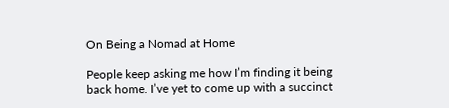On Being a Nomad at Home

People keep asking me how I’m finding it being back home. I’ve yet to come up with a succinct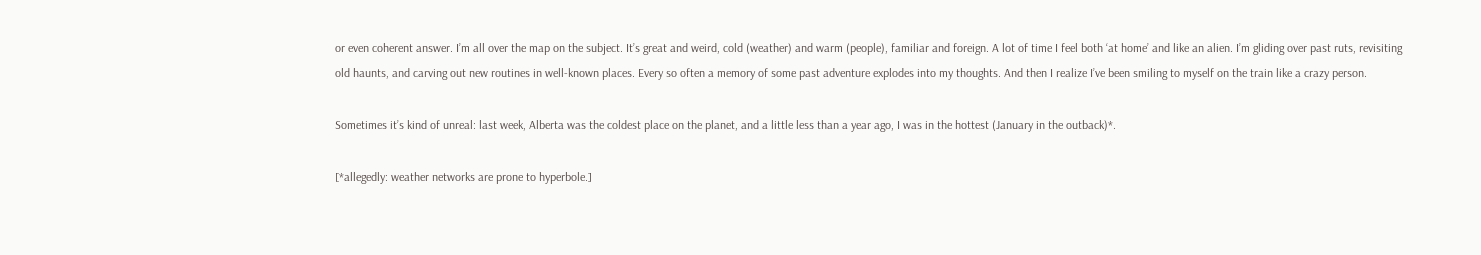or even coherent answer. I’m all over the map on the subject. It’s great and weird, cold (weather) and warm (people), familiar and foreign. A lot of time I feel both ‘at home’ and like an alien. I’m gliding over past ruts, revisiting old haunts, and carving out new routines in well-known places. Every so often a memory of some past adventure explodes into my thoughts. And then I realize I’ve been smiling to myself on the train like a crazy person.

Sometimes it’s kind of unreal: last week, Alberta was the coldest place on the planet, and a little less than a year ago, I was in the hottest (January in the outback)*.

[*allegedly: weather networks are prone to hyperbole.]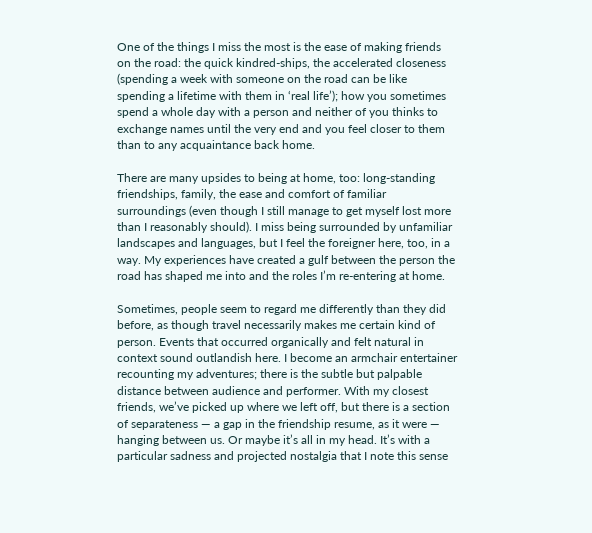One of the things I miss the most is the ease of making friends on the road: the quick kindred-ships, the accelerated closeness (spending a week with someone on the road can be like spending a lifetime with them in ‘real life’); how you sometimes spend a whole day with a person and neither of you thinks to exchange names until the very end and you feel closer to them than to any acquaintance back home.

There are many upsides to being at home, too: long-standing friendships, family, the ease and comfort of familiar surroundings (even though I still manage to get myself lost more than I reasonably should). I miss being surrounded by unfamiliar landscapes and languages, but I feel the foreigner here, too, in a way. My experiences have created a gulf between the person the road has shaped me into and the roles I’m re-entering at home.

Sometimes, people seem to regard me differently than they did before, as though travel necessarily makes me certain kind of person. Events that occurred organically and felt natural in context sound outlandish here. I become an armchair entertainer recounting my adventures; there is the subtle but palpable distance between audience and performer. With my closest friends, we’ve picked up where we left off, but there is a section of separateness — a gap in the friendship resume, as it were — hanging between us. Or maybe it’s all in my head. It’s with a particular sadness and projected nostalgia that I note this sense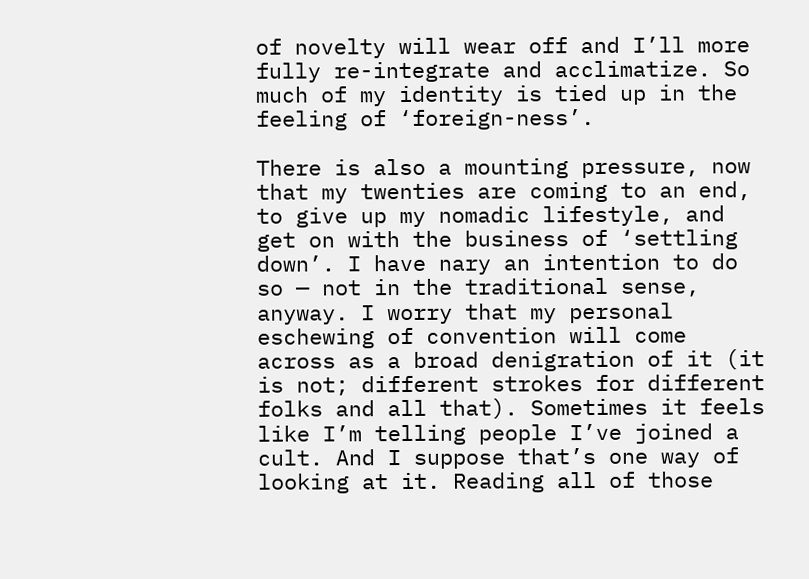of novelty will wear off and I’ll more fully re-integrate and acclimatize. So much of my identity is tied up in the feeling of ‘foreign-ness’.

There is also a mounting pressure, now that my twenties are coming to an end, to give up my nomadic lifestyle, and get on with the business of ‘settling down’. I have nary an intention to do so — not in the traditional sense, anyway. I worry that my personal eschewing of convention will come across as a broad denigration of it (it is not; different strokes for different folks and all that). Sometimes it feels like I’m telling people I’ve joined a cult. And I suppose that’s one way of looking at it. Reading all of those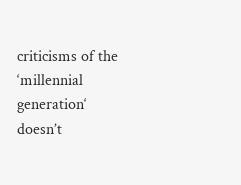criticisms of the ‘millennial generation‘ doesn’t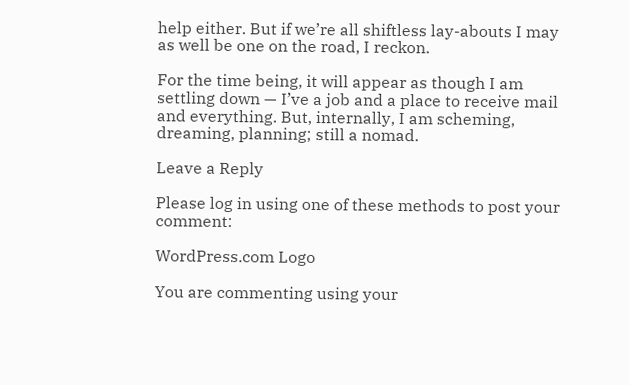help either. But if we’re all shiftless lay-abouts I may as well be one on the road, I reckon.

For the time being, it will appear as though I am settling down — I’ve a job and a place to receive mail and everything. But, internally, I am scheming, dreaming, planning; still a nomad.

Leave a Reply

Please log in using one of these methods to post your comment:

WordPress.com Logo

You are commenting using your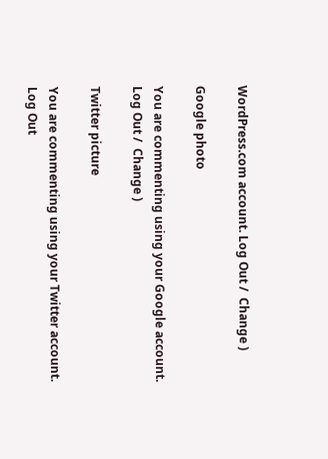WordPress.com account. Log Out /  Change )

Google photo

You are commenting using your Google account. Log Out /  Change )

Twitter picture

You are commenting using your Twitter account. Log Out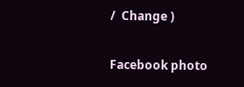/  Change )

Facebook photo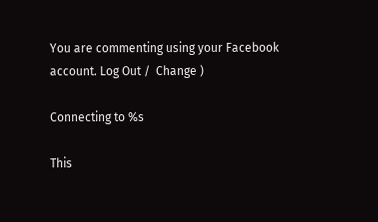You are commenting using your Facebook account. Log Out /  Change )

Connecting to %s

This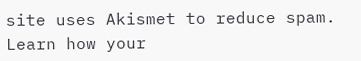site uses Akismet to reduce spam. Learn how your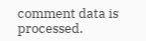comment data is processed.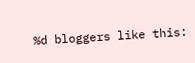%d bloggers like this: